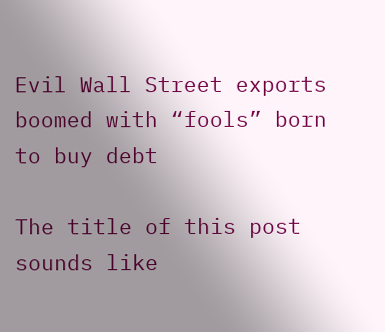Evil Wall Street exports boomed with “fools” born to buy debt

The title of this post sounds like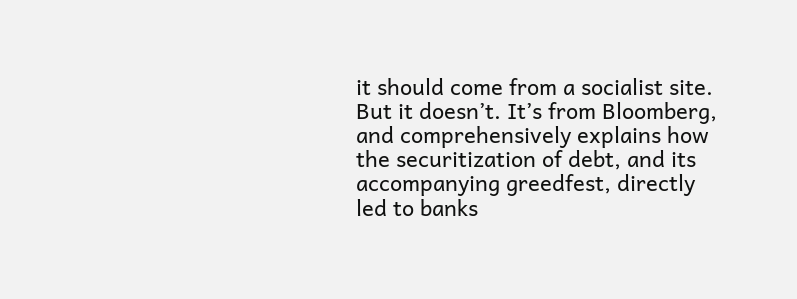it should come from a socialist site. But it doesn’t. It’s from Bloomberg, and comprehensively explains how the securitization of debt, and its accompanying greedfest, directly led to banks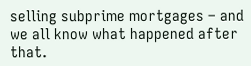selling subprime mortgages – and we all know what happened after that.